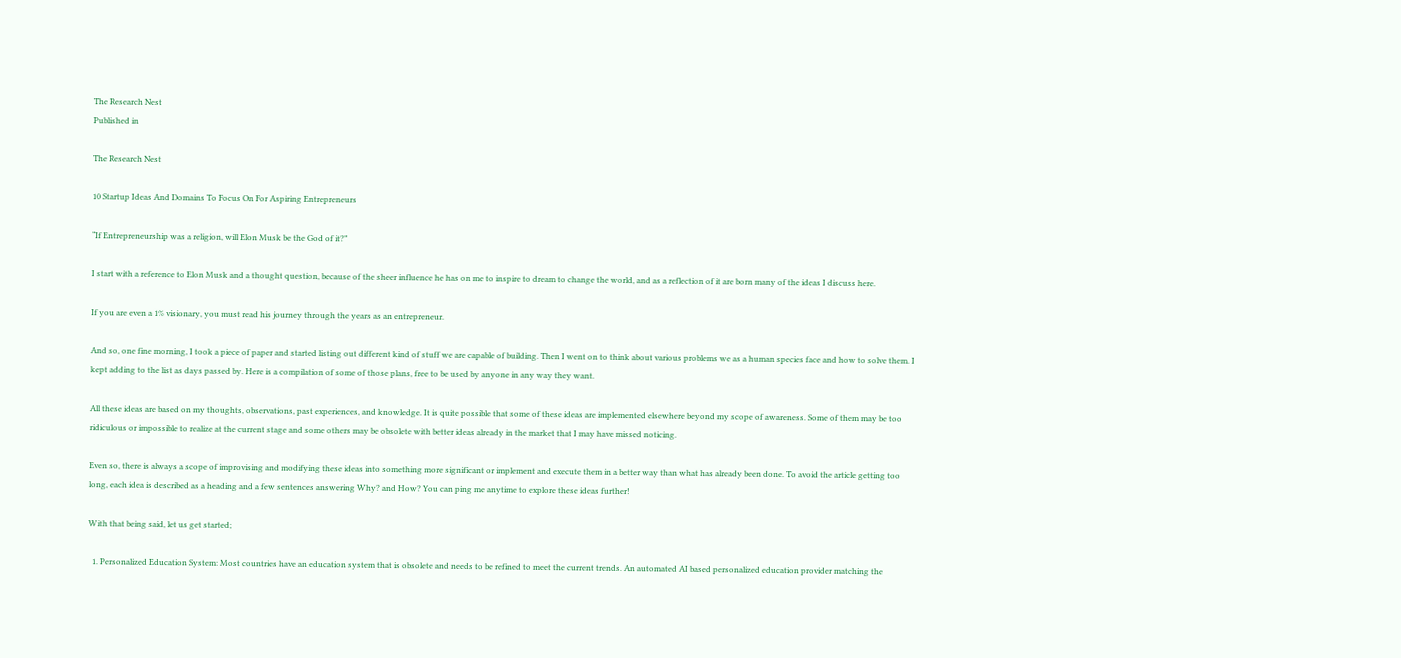The Research Nest
Published in

The Research Nest

10 Startup Ideas And Domains To Focus On For Aspiring Entrepreneurs

“If Entrepreneurship was a religion, will Elon Musk be the God of it?”

I start with a reference to Elon Musk and a thought question, because of the sheer influence he has on me to inspire to dream to change the world, and as a reflection of it are born many of the ideas I discuss here.

If you are even a 1% visionary, you must read his journey through the years as an entrepreneur.

And so, one fine morning, I took a piece of paper and started listing out different kind of stuff we are capable of building. Then I went on to think about various problems we as a human species face and how to solve them. I kept adding to the list as days passed by. Here is a compilation of some of those plans, free to be used by anyone in any way they want.

All these ideas are based on my thoughts, observations, past experiences, and knowledge. It is quite possible that some of these ideas are implemented elsewhere beyond my scope of awareness. Some of them may be too ridiculous or impossible to realize at the current stage and some others may be obsolete with better ideas already in the market that I may have missed noticing.

Even so, there is always a scope of improvising and modifying these ideas into something more significant or implement and execute them in a better way than what has already been done. To avoid the article getting too long, each idea is described as a heading and a few sentences answering Why? and How? You can ping me anytime to explore these ideas further!

With that being said, let us get started;

  1. Personalized Education System: Most countries have an education system that is obsolete and needs to be refined to meet the current trends. An automated AI based personalized education provider matching the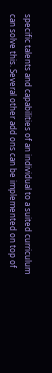specific talents and capabilities of an individual to a suited curriculum can solve this. Several other add ons can be implemented on top of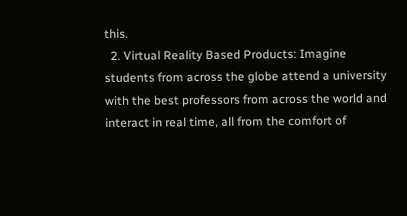this.
  2. Virtual Reality Based Products: Imagine students from across the globe attend a university with the best professors from across the world and interact in real time, all from the comfort of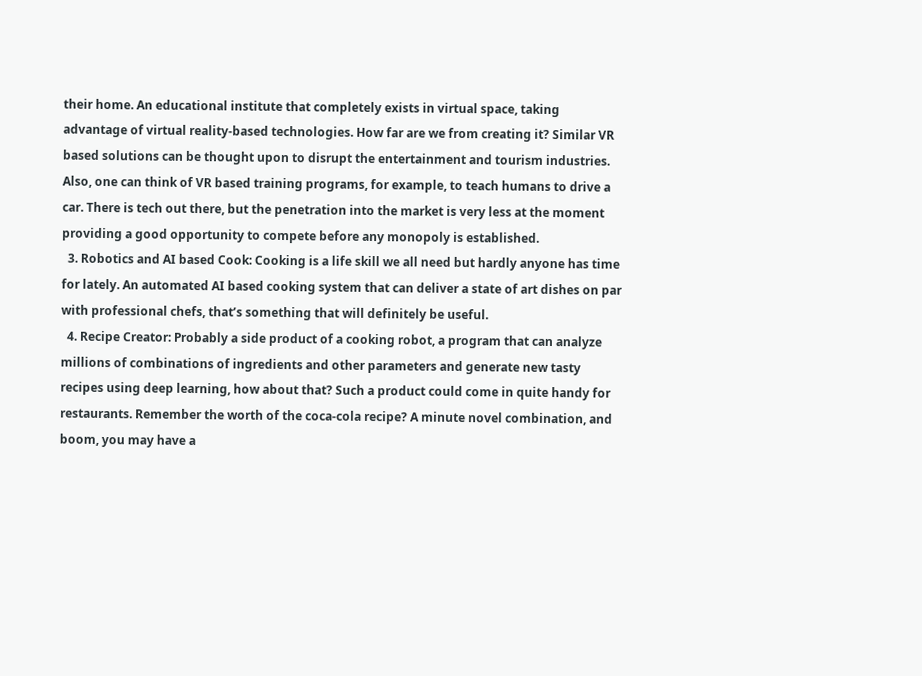their home. An educational institute that completely exists in virtual space, taking advantage of virtual reality-based technologies. How far are we from creating it? Similar VR based solutions can be thought upon to disrupt the entertainment and tourism industries. Also, one can think of VR based training programs, for example, to teach humans to drive a car. There is tech out there, but the penetration into the market is very less at the moment providing a good opportunity to compete before any monopoly is established.
  3. Robotics and AI based Cook: Cooking is a life skill we all need but hardly anyone has time for lately. An automated AI based cooking system that can deliver a state of art dishes on par with professional chefs, that’s something that will definitely be useful.
  4. Recipe Creator: Probably a side product of a cooking robot, a program that can analyze millions of combinations of ingredients and other parameters and generate new tasty recipes using deep learning, how about that? Such a product could come in quite handy for restaurants. Remember the worth of the coca-cola recipe? A minute novel combination, and boom, you may have a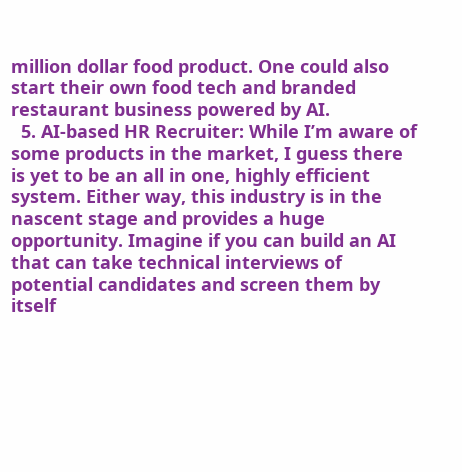million dollar food product. One could also start their own food tech and branded restaurant business powered by AI.
  5. AI-based HR Recruiter: While I’m aware of some products in the market, I guess there is yet to be an all in one, highly efficient system. Either way, this industry is in the nascent stage and provides a huge opportunity. Imagine if you can build an AI that can take technical interviews of potential candidates and screen them by itself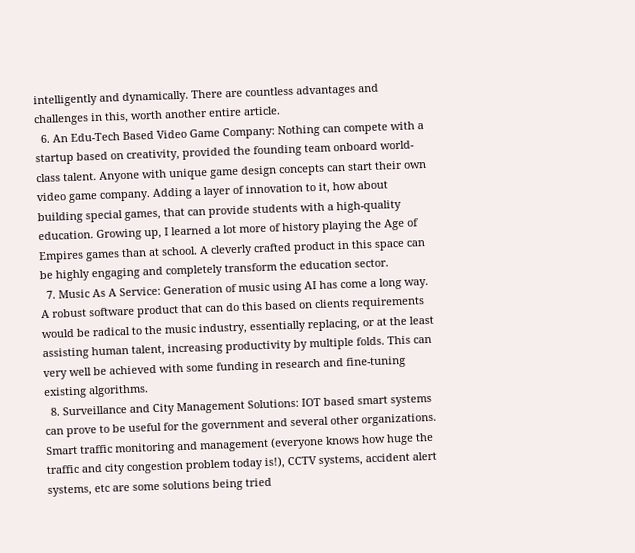intelligently and dynamically. There are countless advantages and challenges in this, worth another entire article.
  6. An Edu-Tech Based Video Game Company: Nothing can compete with a startup based on creativity, provided the founding team onboard world-class talent. Anyone with unique game design concepts can start their own video game company. Adding a layer of innovation to it, how about building special games, that can provide students with a high-quality education. Growing up, I learned a lot more of history playing the Age of Empires games than at school. A cleverly crafted product in this space can be highly engaging and completely transform the education sector.
  7. Music As A Service: Generation of music using AI has come a long way. A robust software product that can do this based on clients requirements would be radical to the music industry, essentially replacing, or at the least assisting human talent, increasing productivity by multiple folds. This can very well be achieved with some funding in research and fine-tuning existing algorithms.
  8. Surveillance and City Management Solutions: IOT based smart systems can prove to be useful for the government and several other organizations. Smart traffic monitoring and management (everyone knows how huge the traffic and city congestion problem today is!), CCTV systems, accident alert systems, etc are some solutions being tried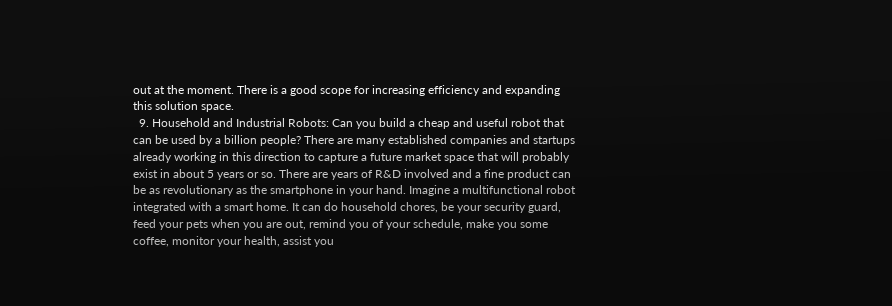out at the moment. There is a good scope for increasing efficiency and expanding this solution space.
  9. Household and Industrial Robots: Can you build a cheap and useful robot that can be used by a billion people? There are many established companies and startups already working in this direction to capture a future market space that will probably exist in about 5 years or so. There are years of R&D involved and a fine product can be as revolutionary as the smartphone in your hand. Imagine a multifunctional robot integrated with a smart home. It can do household chores, be your security guard, feed your pets when you are out, remind you of your schedule, make you some coffee, monitor your health, assist you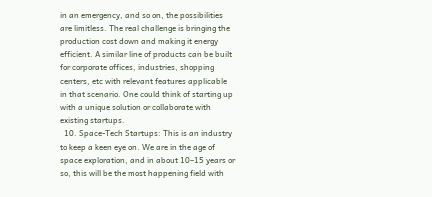in an emergency, and so on, the possibilities are limitless. The real challenge is bringing the production cost down and making it energy efficient. A similar line of products can be built for corporate offices, industries, shopping centers, etc with relevant features applicable in that scenario. One could think of starting up with a unique solution or collaborate with existing startups.
  10. Space-Tech Startups: This is an industry to keep a keen eye on. We are in the age of space exploration, and in about 10–15 years or so, this will be the most happening field with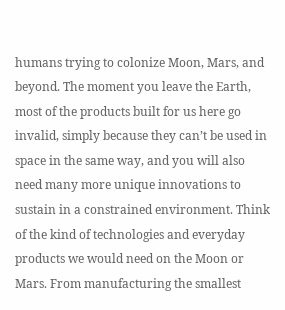humans trying to colonize Moon, Mars, and beyond. The moment you leave the Earth, most of the products built for us here go invalid, simply because they can’t be used in space in the same way, and you will also need many more unique innovations to sustain in a constrained environment. Think of the kind of technologies and everyday products we would need on the Moon or Mars. From manufacturing the smallest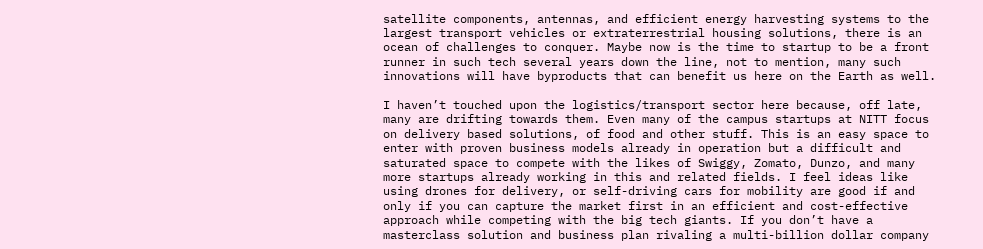satellite components, antennas, and efficient energy harvesting systems to the largest transport vehicles or extraterrestrial housing solutions, there is an ocean of challenges to conquer. Maybe now is the time to startup to be a front runner in such tech several years down the line, not to mention, many such innovations will have byproducts that can benefit us here on the Earth as well.

I haven’t touched upon the logistics/transport sector here because, off late, many are drifting towards them. Even many of the campus startups at NITT focus on delivery based solutions, of food and other stuff. This is an easy space to enter with proven business models already in operation but a difficult and saturated space to compete with the likes of Swiggy, Zomato, Dunzo, and many more startups already working in this and related fields. I feel ideas like using drones for delivery, or self-driving cars for mobility are good if and only if you can capture the market first in an efficient and cost-effective approach while competing with the big tech giants. If you don’t have a masterclass solution and business plan rivaling a multi-billion dollar company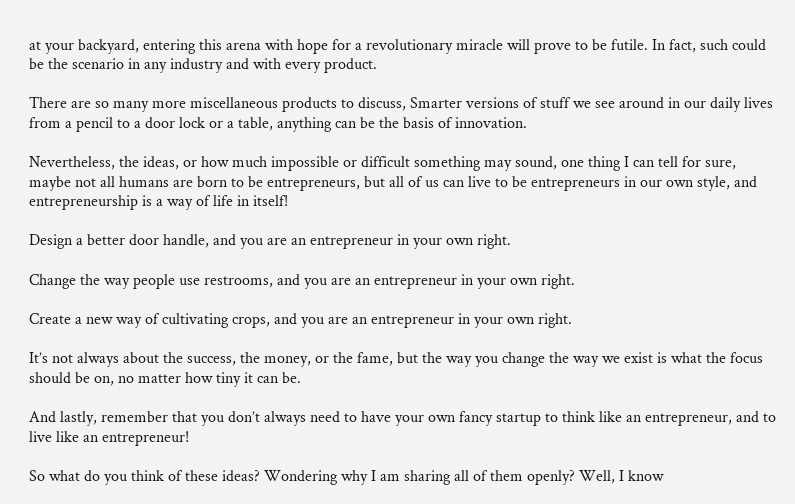at your backyard, entering this arena with hope for a revolutionary miracle will prove to be futile. In fact, such could be the scenario in any industry and with every product.

There are so many more miscellaneous products to discuss, Smarter versions of stuff we see around in our daily lives from a pencil to a door lock or a table, anything can be the basis of innovation.

Nevertheless, the ideas, or how much impossible or difficult something may sound, one thing I can tell for sure, maybe not all humans are born to be entrepreneurs, but all of us can live to be entrepreneurs in our own style, and entrepreneurship is a way of life in itself!

Design a better door handle, and you are an entrepreneur in your own right.

Change the way people use restrooms, and you are an entrepreneur in your own right.

Create a new way of cultivating crops, and you are an entrepreneur in your own right.

It’s not always about the success, the money, or the fame, but the way you change the way we exist is what the focus should be on, no matter how tiny it can be.

And lastly, remember that you don’t always need to have your own fancy startup to think like an entrepreneur, and to live like an entrepreneur!

So what do you think of these ideas? Wondering why I am sharing all of them openly? Well, I know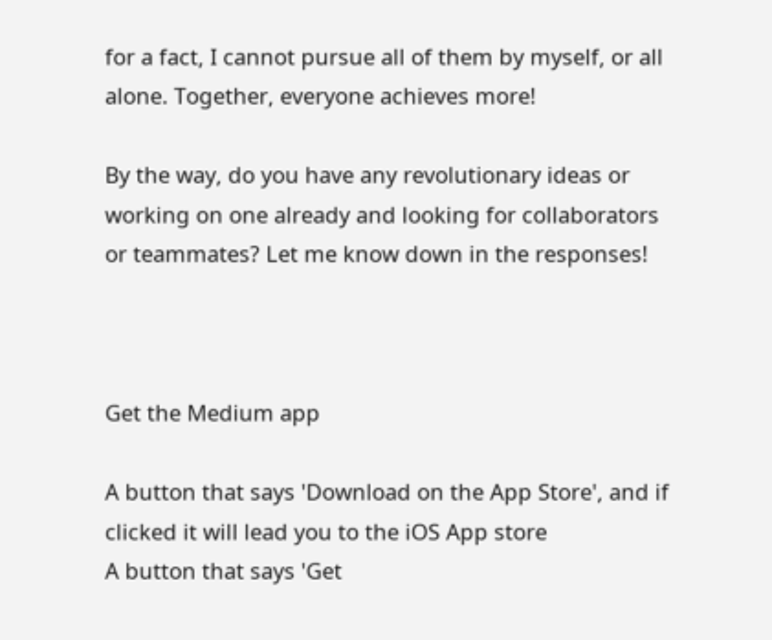for a fact, I cannot pursue all of them by myself, or all alone. Together, everyone achieves more!

By the way, do you have any revolutionary ideas or working on one already and looking for collaborators or teammates? Let me know down in the responses!



Get the Medium app

A button that says 'Download on the App Store', and if clicked it will lead you to the iOS App store
A button that says 'Get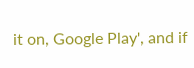it on, Google Play', and if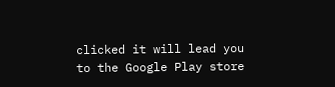clicked it will lead you to the Google Play store